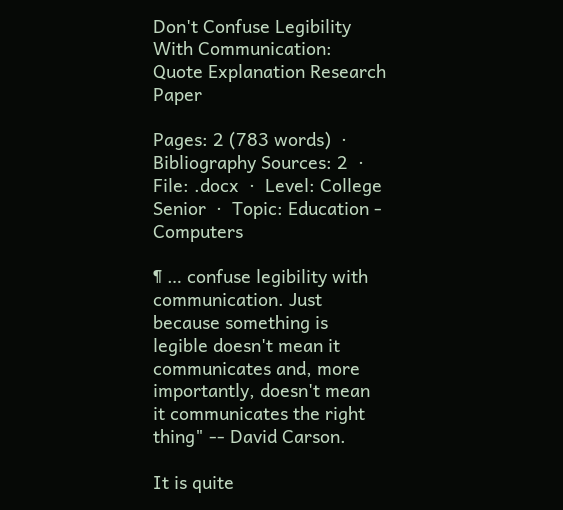Don't Confuse Legibility With Communication: Quote Explanation Research Paper

Pages: 2 (783 words)  ·  Bibliography Sources: 2  ·  File: .docx  ·  Level: College Senior  ·  Topic: Education - Computers

¶ … confuse legibility with communication. Just because something is legible doesn't mean it communicates and, more importantly, doesn't mean it communicates the right thing" -- David Carson.

It is quite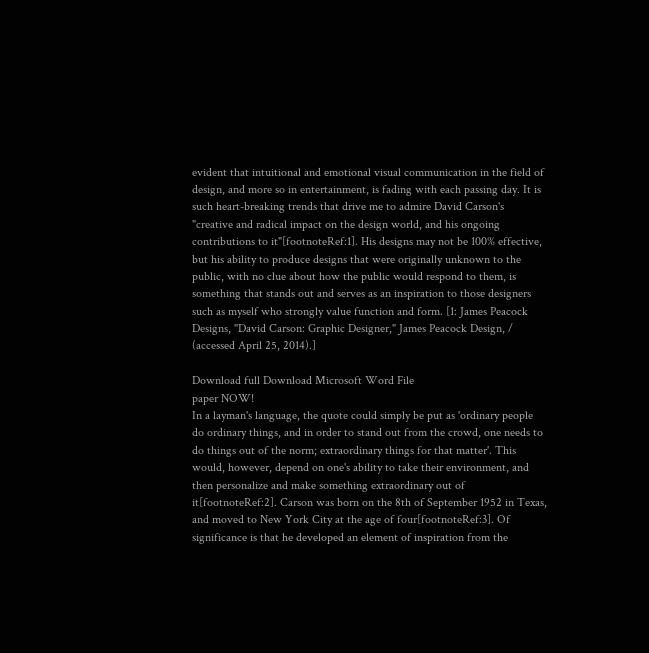evident that intuitional and emotional visual communication in the field of design, and more so in entertainment, is fading with each passing day. It is such heart-breaking trends that drive me to admire David Carson's "creative and radical impact on the design world, and his ongoing contributions to it"[footnoteRef:1]. His designs may not be 100% effective, but his ability to produce designs that were originally unknown to the public, with no clue about how the public would respond to them, is something that stands out and serves as an inspiration to those designers such as myself who strongly value function and form. [1: James Peacock Designs, "David Carson: Graphic Designer," James Peacock Design, / (accessed April 25, 2014).]

Download full Download Microsoft Word File
paper NOW!
In a layman's language, the quote could simply be put as 'ordinary people do ordinary things, and in order to stand out from the crowd, one needs to do things out of the norm; extraordinary things for that matter'. This would, however, depend on one's ability to take their environment, and then personalize and make something extraordinary out of it[footnoteRef:2]. Carson was born on the 8th of September 1952 in Texas, and moved to New York City at the age of four[footnoteRef:3]. Of significance is that he developed an element of inspiration from the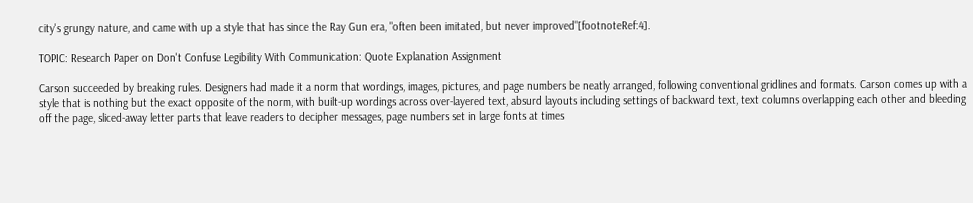city's grungy nature, and came with up a style that has since the Ray Gun era, "often been imitated, but never improved"[footnoteRef:4].

TOPIC: Research Paper on Don't Confuse Legibility With Communication: Quote Explanation Assignment

Carson succeeded by breaking rules. Designers had made it a norm that wordings, images, pictures, and page numbers be neatly arranged, following conventional gridlines and formats. Carson comes up with a style that is nothing but the exact opposite of the norm, with built-up wordings across over-layered text, absurd layouts including settings of backward text, text columns overlapping each other and bleeding off the page, sliced-away letter parts that leave readers to decipher messages, page numbers set in large fonts at times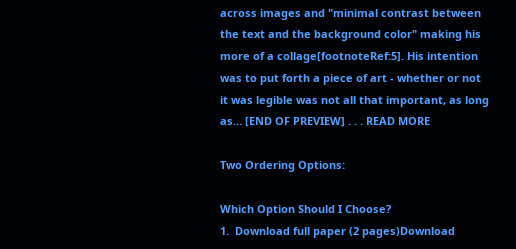across images and "minimal contrast between the text and the background color" making his more of a collage[footnoteRef:5]. His intention was to put forth a piece of art - whether or not it was legible was not all that important, as long as… [END OF PREVIEW] . . . READ MORE

Two Ordering Options:

Which Option Should I Choose?
1.  Download full paper (2 pages)Download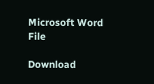Microsoft Word File

Download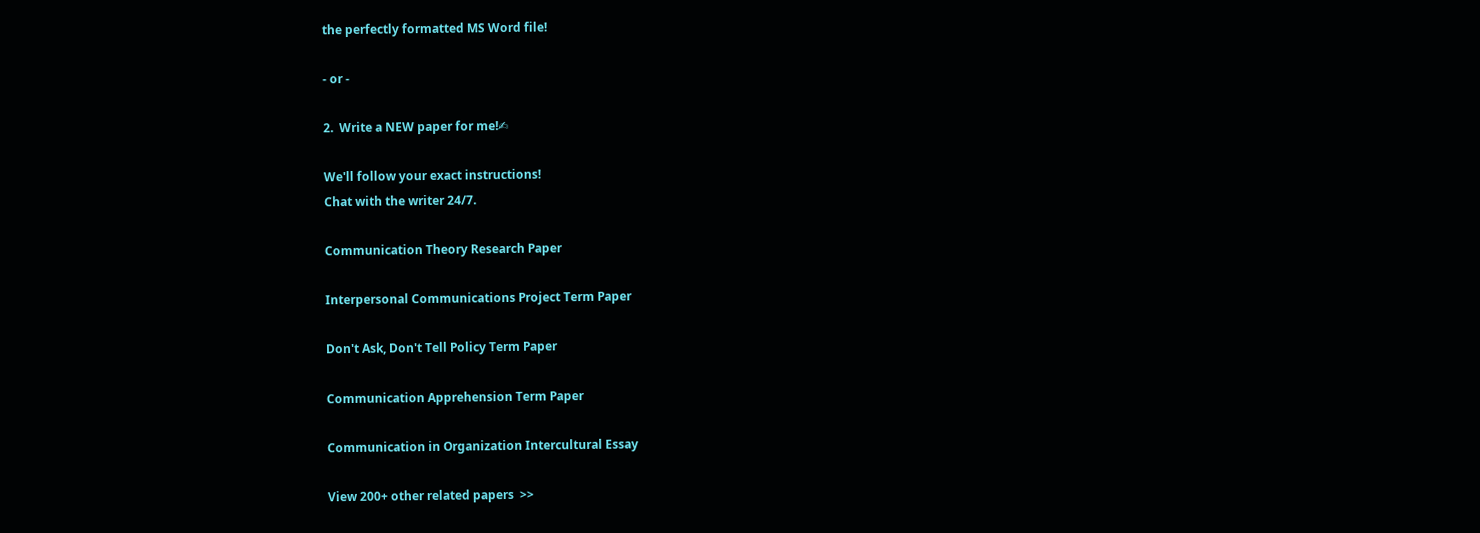the perfectly formatted MS Word file!

- or -

2.  Write a NEW paper for me!✍

We'll follow your exact instructions!
Chat with the writer 24/7.

Communication Theory Research Paper

Interpersonal Communications Project Term Paper

Don't Ask, Don't Tell Policy Term Paper

Communication Apprehension Term Paper

Communication in Organization Intercultural Essay

View 200+ other related papers  >>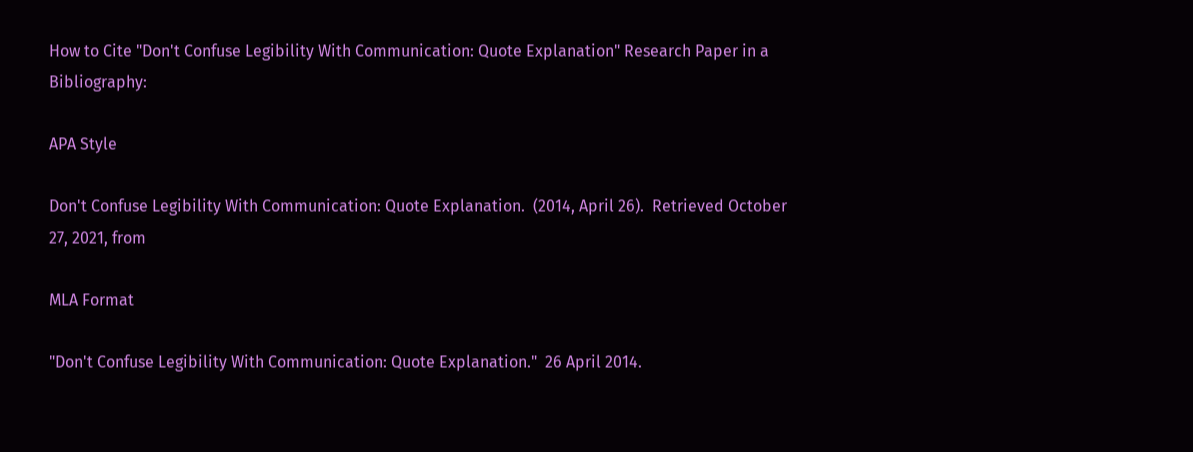How to Cite "Don't Confuse Legibility With Communication: Quote Explanation" Research Paper in a Bibliography:

APA Style

Don't Confuse Legibility With Communication: Quote Explanation.  (2014, April 26).  Retrieved October 27, 2021, from

MLA Format

"Don't Confuse Legibility With Communication: Quote Explanation."  26 April 2014.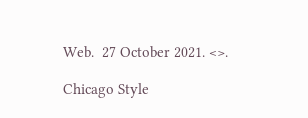Web.  27 October 2021. <>.

Chicago Style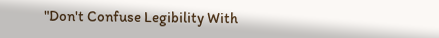"Don't Confuse Legibility With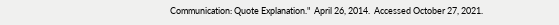Communication: Quote Explanation."  April 26, 2014.  Accessed October 27, 2021.